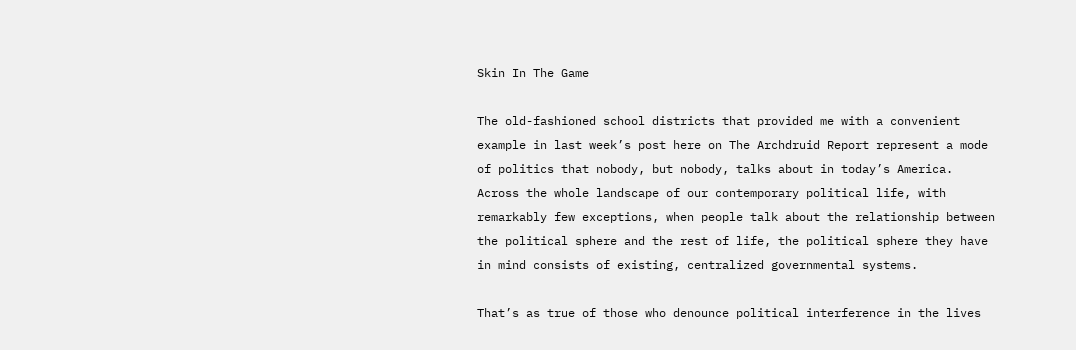Skin In The Game

The old-fashioned school districts that provided me with a convenient example in last week’s post here on The Archdruid Report represent a mode of politics that nobody, but nobody, talks about in today’s America.  Across the whole landscape of our contemporary political life, with remarkably few exceptions, when people talk about the relationship between the political sphere and the rest of life, the political sphere they have in mind consists of existing, centralized governmental systems.

That’s as true of those who denounce political interference in the lives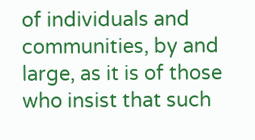of individuals and communities, by and large, as it is of those who insist that such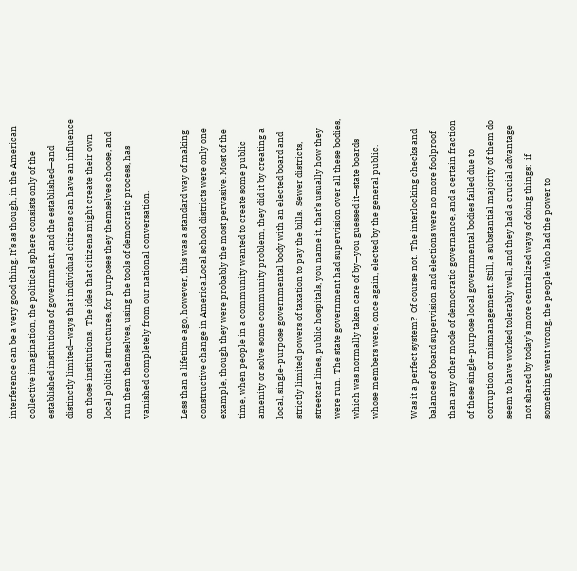interference can be a very good thing. It’s as though, in the American collective imagination, the political sphere consists only of the established institutions of government, and the established—and distinctly limited—ways that individual citizens can have an influence on those institutions.  The idea that citizens might create their own local political structures, for purposes they themselves choose, and run them themselves, using the tools of democratic process, has vanished completely from our national conversation.

Less than a lifetime ago, however, this was a standard way of making constructive change in America.Local school districts were only one example, though they were probably the most pervasive. Most of the time, when people in a community wanted to create some public amenity or solve some community problem, they did it by creating a local, single-purpose governmental body with an elected board and strictly limited powers of taxation to pay the bills.  Sewer districts, streetcar lines, public hospitals, you name it, that’s usually how they were run.  The state government had supervision over all these bodies, which was normally taken care of by—you guessed it—state boards whose members were, once again, elected by the general public.

Was it a perfect system?  Of course not.  The interlocking checks and balances of board supervision and elections were no more foolproof than any other mode of democratic governance, and a certain fraction of these single-purpose local governmental bodies failed due to corruption or mismanagement. Still, a substantial majority of them do seem to have worked tolerably well, and they had a crucial advantage not shared by today’s more centralized ways of doing things:  if something went wrong, the people who had the power to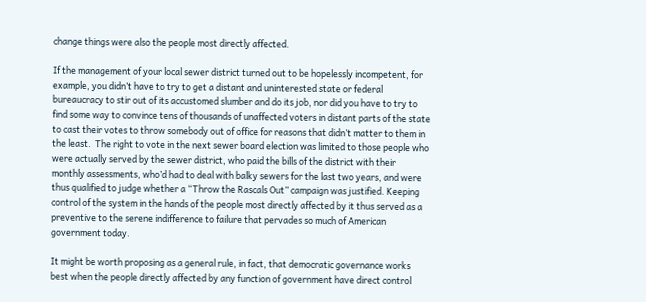change things were also the people most directly affected.

If the management of your local sewer district turned out to be hopelessly incompetent, for example, you didn’t have to try to get a distant and uninterested state or federal bureaucracy to stir out of its accustomed slumber and do its job, nor did you have to try to find some way to convince tens of thousands of unaffected voters in distant parts of the state to cast their votes to throw somebody out of office for reasons that didn’t matter to them in the least.  The right to vote in the next sewer board election was limited to those people who were actually served by the sewer district, who paid the bills of the district with their monthly assessments, who’d had to deal with balky sewers for the last two years, and were thus qualified to judge whether a “Throw the Rascals Out” campaign was justified. Keeping control of the system in the hands of the people most directly affected by it thus served as a preventive to the serene indifference to failure that pervades so much of American government today.

It might be worth proposing as a general rule, in fact, that democratic governance works best when the people directly affected by any function of government have direct control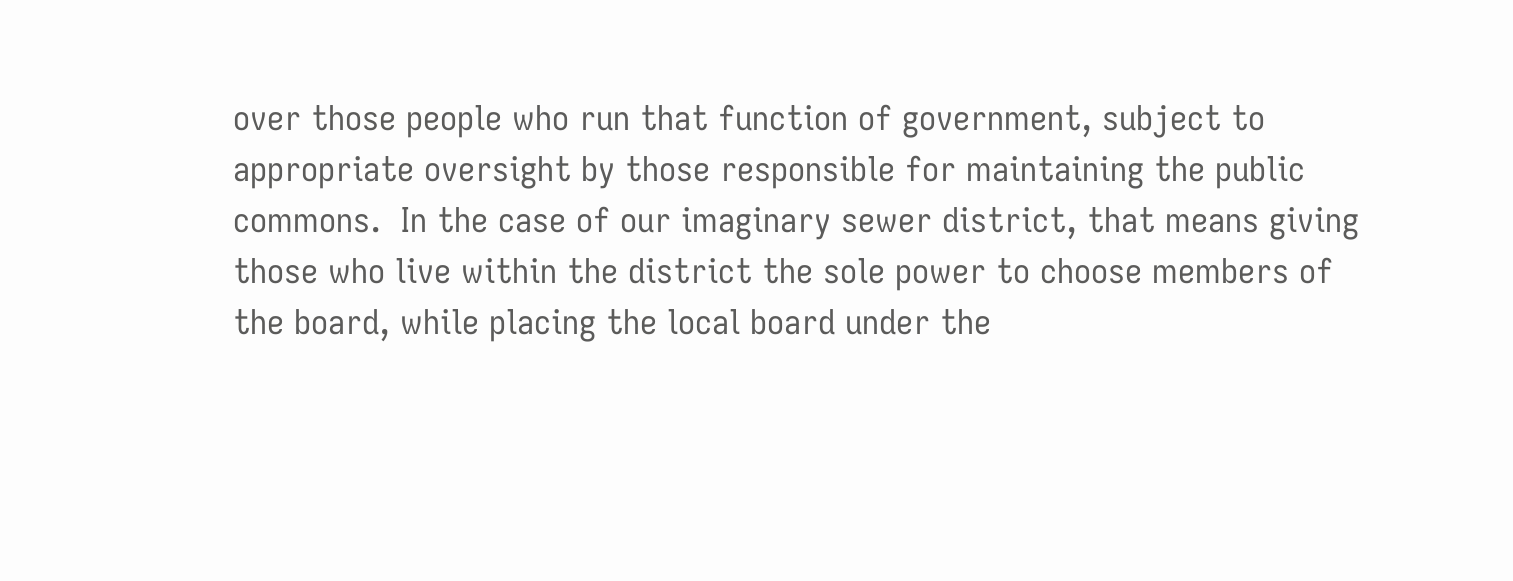over those people who run that function of government, subject to appropriate oversight by those responsible for maintaining the public commons.  In the case of our imaginary sewer district, that means giving those who live within the district the sole power to choose members of the board, while placing the local board under the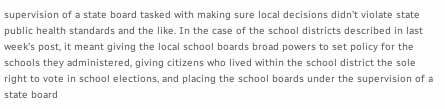supervision of a state board tasked with making sure local decisions didn’t violate state public health standards and the like. In the case of the school districts described in last week’s post, it meant giving the local school boards broad powers to set policy for the schools they administered, giving citizens who lived within the school district the sole right to vote in school elections, and placing the school boards under the supervision of a state board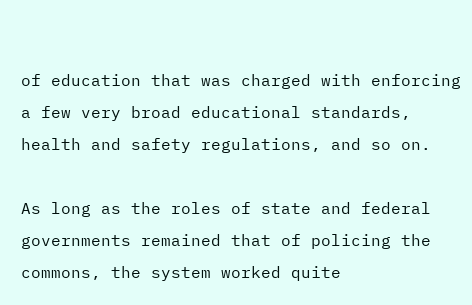of education that was charged with enforcing a few very broad educational standards, health and safety regulations, and so on.

As long as the roles of state and federal governments remained that of policing the commons, the system worked quite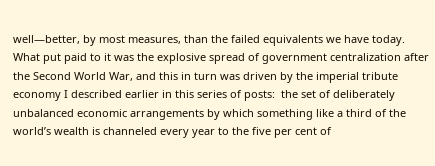well—better, by most measures, than the failed equivalents we have today.  What put paid to it was the explosive spread of government centralization after the Second World War, and this in turn was driven by the imperial tribute economy I described earlier in this series of posts:  the set of deliberately unbalanced economic arrangements by which something like a third of the world’s wealth is channeled every year to the five per cent of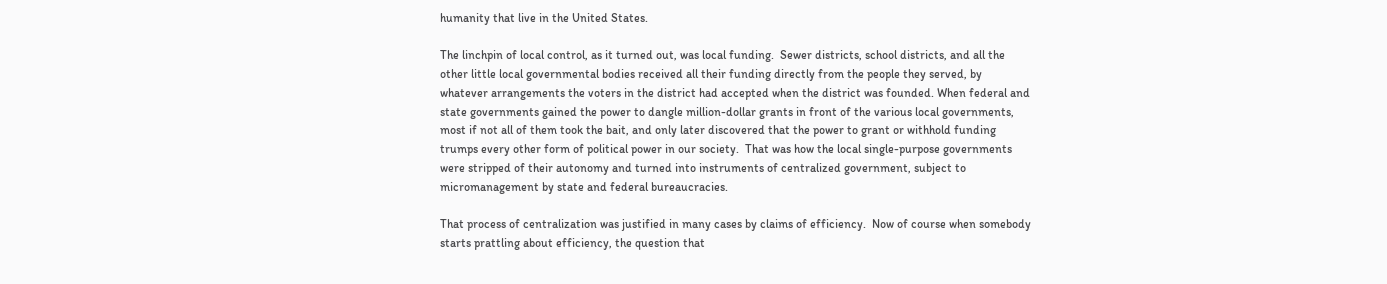humanity that live in the United States.

The linchpin of local control, as it turned out, was local funding.  Sewer districts, school districts, and all the other little local governmental bodies received all their funding directly from the people they served, by whatever arrangements the voters in the district had accepted when the district was founded. When federal and state governments gained the power to dangle million-dollar grants in front of the various local governments, most if not all of them took the bait, and only later discovered that the power to grant or withhold funding trumps every other form of political power in our society.  That was how the local single-purpose governments were stripped of their autonomy and turned into instruments of centralized government, subject to micromanagement by state and federal bureaucracies.

That process of centralization was justified in many cases by claims of efficiency.  Now of course when somebody starts prattling about efficiency, the question that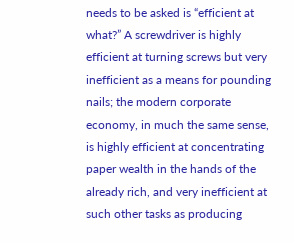needs to be asked is “efficient at what?” A screwdriver is highly efficient at turning screws but very inefficient as a means for pounding nails; the modern corporate economy, in much the same sense, is highly efficient at concentrating paper wealth in the hands of the already rich, and very inefficient at such other tasks as producing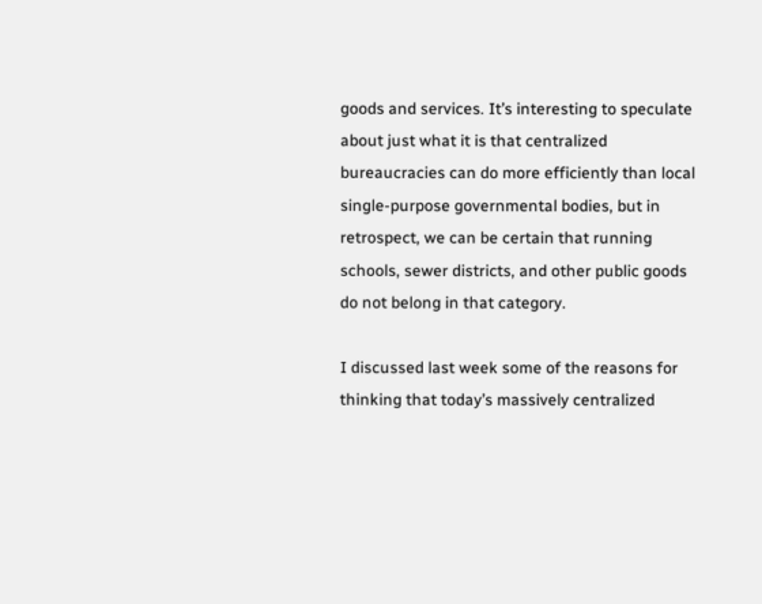goods and services. It’s interesting to speculate about just what it is that centralized bureaucracies can do more efficiently than local single-purpose governmental bodies, but in retrospect, we can be certain that running schools, sewer districts, and other public goods do not belong in that category.

I discussed last week some of the reasons for thinking that today’s massively centralized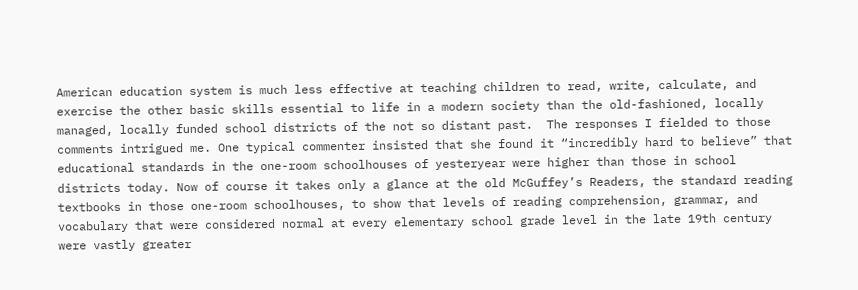American education system is much less effective at teaching children to read, write, calculate, and exercise the other basic skills essential to life in a modern society than the old-fashioned, locally managed, locally funded school districts of the not so distant past.  The responses I fielded to those comments intrigued me. One typical commenter insisted that she found it “incredibly hard to believe” that educational standards in the one-room schoolhouses of yesteryear were higher than those in school districts today. Now of course it takes only a glance at the old McGuffey’s Readers, the standard reading textbooks in those one-room schoolhouses, to show that levels of reading comprehension, grammar, and vocabulary that were considered normal at every elementary school grade level in the late 19th century were vastly greater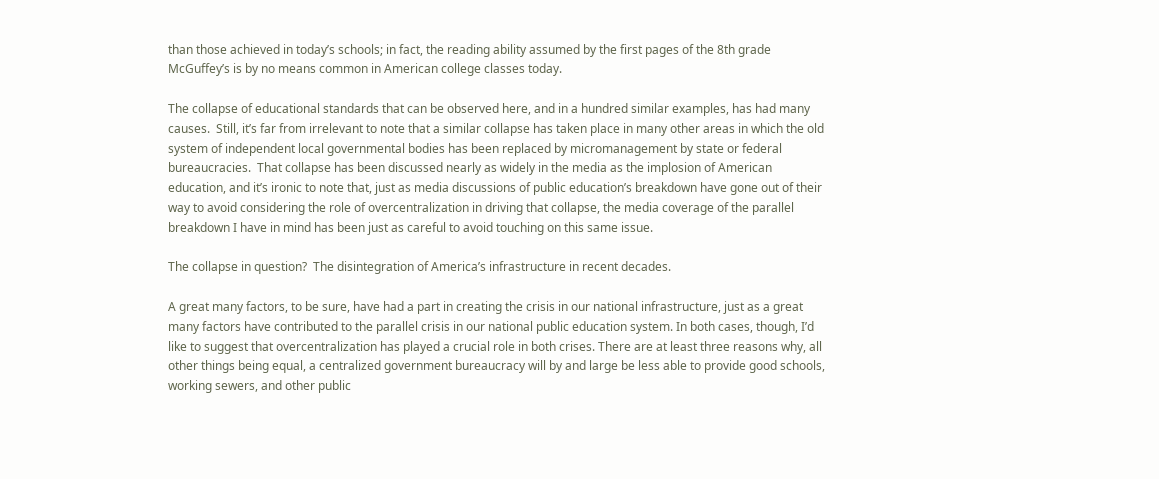than those achieved in today’s schools; in fact, the reading ability assumed by the first pages of the 8th grade McGuffey’s is by no means common in American college classes today.

The collapse of educational standards that can be observed here, and in a hundred similar examples, has had many causes.  Still, it’s far from irrelevant to note that a similar collapse has taken place in many other areas in which the old system of independent local governmental bodies has been replaced by micromanagement by state or federal bureaucracies.  That collapse has been discussed nearly as widely in the media as the implosion of American education, and it’s ironic to note that, just as media discussions of public education’s breakdown have gone out of their way to avoid considering the role of overcentralization in driving that collapse, the media coverage of the parallel breakdown I have in mind has been just as careful to avoid touching on this same issue.

The collapse in question?  The disintegration of America’s infrastructure in recent decades.

A great many factors, to be sure, have had a part in creating the crisis in our national infrastructure, just as a great many factors have contributed to the parallel crisis in our national public education system. In both cases, though, I’d like to suggest that overcentralization has played a crucial role in both crises. There are at least three reasons why, all other things being equal, a centralized government bureaucracy will by and large be less able to provide good schools, working sewers, and other public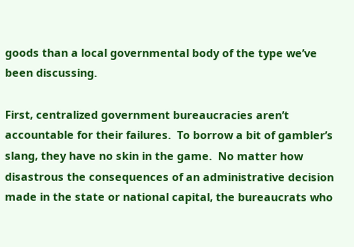goods than a local governmental body of the type we’ve been discussing.

First, centralized government bureaucracies aren’t accountable for their failures.  To borrow a bit of gambler’s slang, they have no skin in the game.  No matter how disastrous the consequences of an administrative decision made in the state or national capital, the bureaucrats who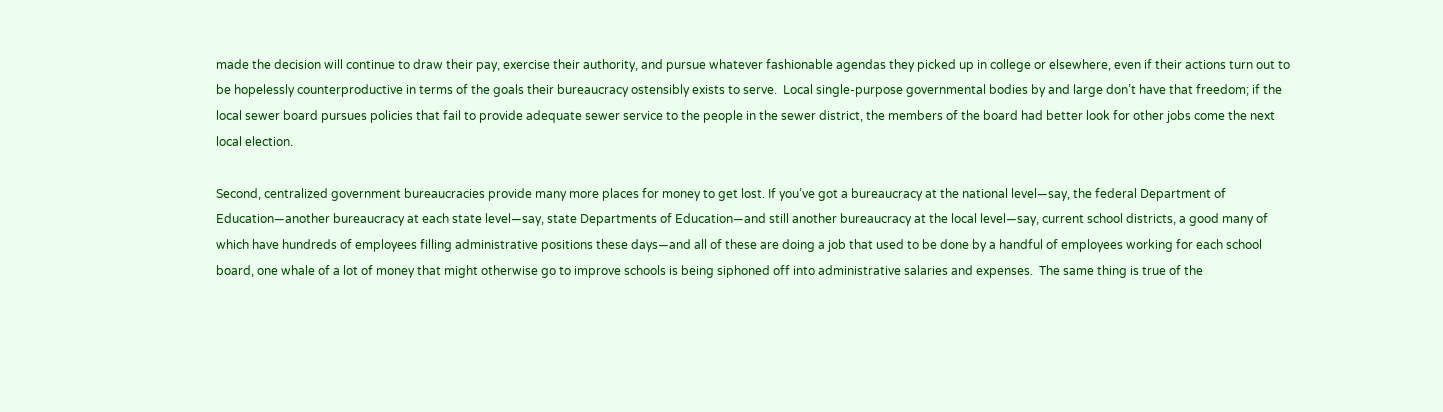made the decision will continue to draw their pay, exercise their authority, and pursue whatever fashionable agendas they picked up in college or elsewhere, even if their actions turn out to be hopelessly counterproductive in terms of the goals their bureaucracy ostensibly exists to serve.  Local single-purpose governmental bodies by and large don’t have that freedom; if the local sewer board pursues policies that fail to provide adequate sewer service to the people in the sewer district, the members of the board had better look for other jobs come the next local election.

Second, centralized government bureaucracies provide many more places for money to get lost. If you’ve got a bureaucracy at the national level—say, the federal Department of Education—another bureaucracy at each state level—say, state Departments of Education—and still another bureaucracy at the local level—say, current school districts, a good many of which have hundreds of employees filling administrative positions these days—and all of these are doing a job that used to be done by a handful of employees working for each school board, one whale of a lot of money that might otherwise go to improve schools is being siphoned off into administrative salaries and expenses.  The same thing is true of the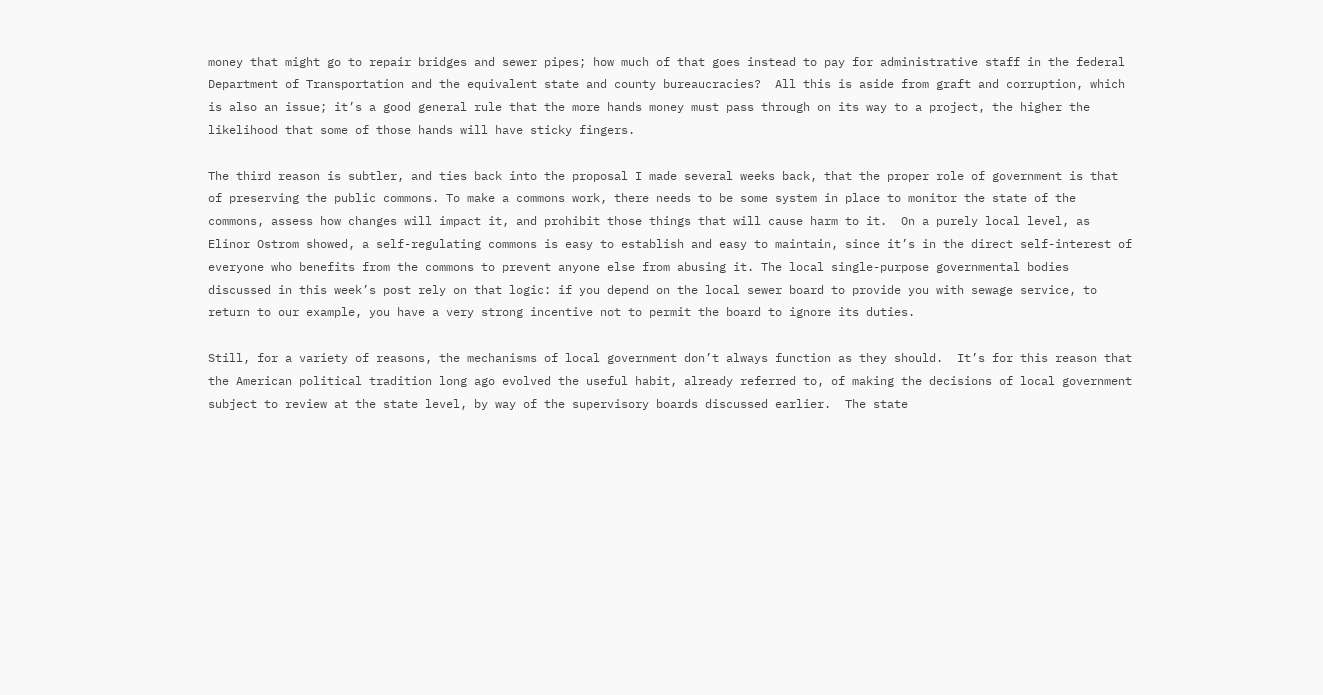money that might go to repair bridges and sewer pipes; how much of that goes instead to pay for administrative staff in the federal Department of Transportation and the equivalent state and county bureaucracies?  All this is aside from graft and corruption, which is also an issue; it’s a good general rule that the more hands money must pass through on its way to a project, the higher the likelihood that some of those hands will have sticky fingers.

The third reason is subtler, and ties back into the proposal I made several weeks back, that the proper role of government is that of preserving the public commons. To make a commons work, there needs to be some system in place to monitor the state of the commons, assess how changes will impact it, and prohibit those things that will cause harm to it.  On a purely local level, as Elinor Ostrom showed, a self-regulating commons is easy to establish and easy to maintain, since it’s in the direct self-interest of everyone who benefits from the commons to prevent anyone else from abusing it. The local single-purpose governmental bodies discussed in this week’s post rely on that logic: if you depend on the local sewer board to provide you with sewage service, to return to our example, you have a very strong incentive not to permit the board to ignore its duties.

Still, for a variety of reasons, the mechanisms of local government don’t always function as they should.  It’s for this reason that the American political tradition long ago evolved the useful habit, already referred to, of making the decisions of local government subject to review at the state level, by way of the supervisory boards discussed earlier.  The state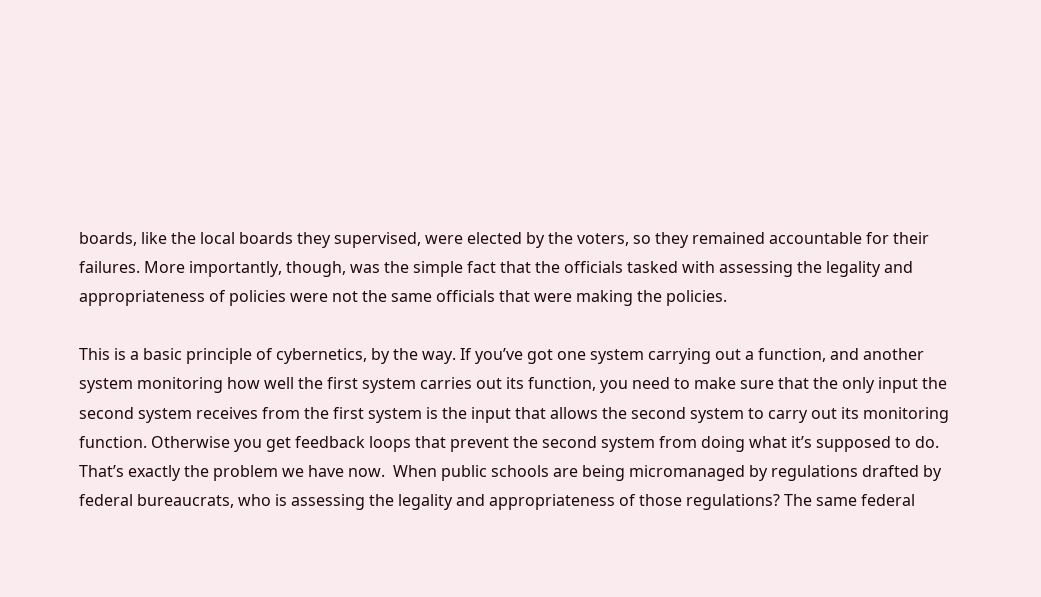boards, like the local boards they supervised, were elected by the voters, so they remained accountable for their failures. More importantly, though, was the simple fact that the officials tasked with assessing the legality and appropriateness of policies were not the same officials that were making the policies.

This is a basic principle of cybernetics, by the way. If you’ve got one system carrying out a function, and another system monitoring how well the first system carries out its function, you need to make sure that the only input the second system receives from the first system is the input that allows the second system to carry out its monitoring function. Otherwise you get feedback loops that prevent the second system from doing what it’s supposed to do. That’s exactly the problem we have now.  When public schools are being micromanaged by regulations drafted by federal bureaucrats, who is assessing the legality and appropriateness of those regulations? The same federal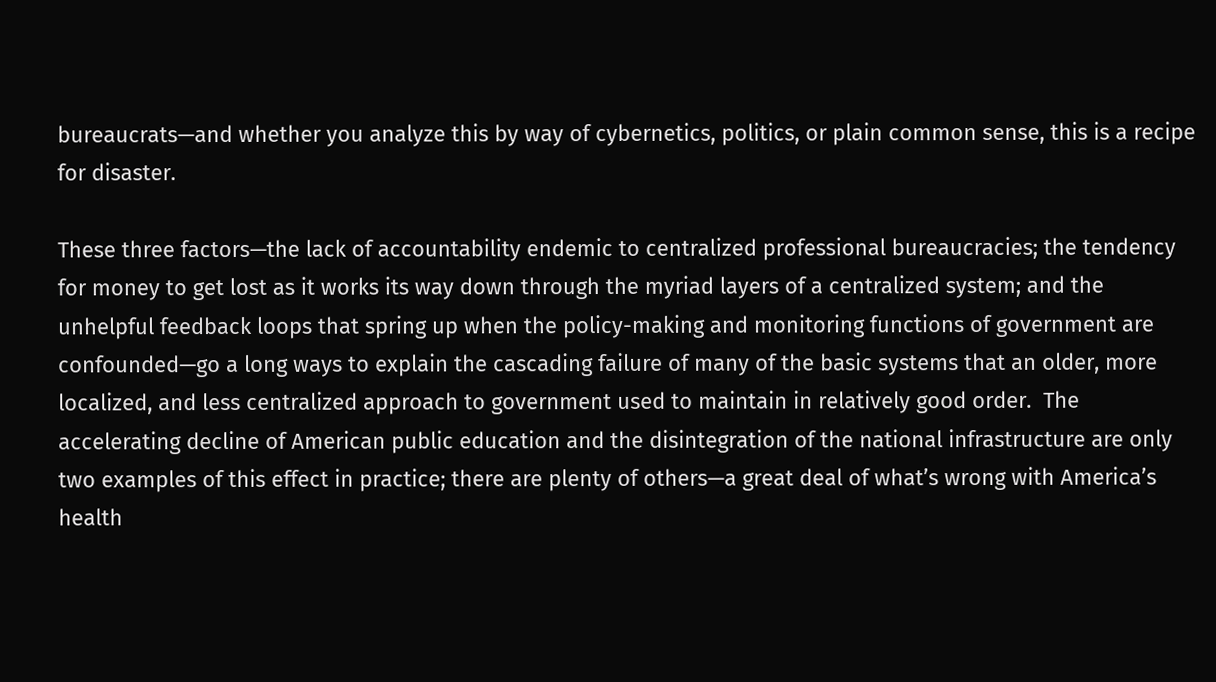bureaucrats—and whether you analyze this by way of cybernetics, politics, or plain common sense, this is a recipe for disaster.

These three factors—the lack of accountability endemic to centralized professional bureaucracies; the tendency for money to get lost as it works its way down through the myriad layers of a centralized system; and the unhelpful feedback loops that spring up when the policy-making and monitoring functions of government are confounded—go a long ways to explain the cascading failure of many of the basic systems that an older, more localized, and less centralized approach to government used to maintain in relatively good order.  The accelerating decline of American public education and the disintegration of the national infrastructure are only two examples of this effect in practice; there are plenty of others—a great deal of what’s wrong with America’s health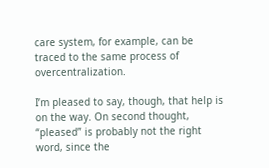care system, for example, can be traced to the same process of overcentralization.

I’m pleased to say, though, that help is on the way. On second thought, “pleased” is probably not the right word, since the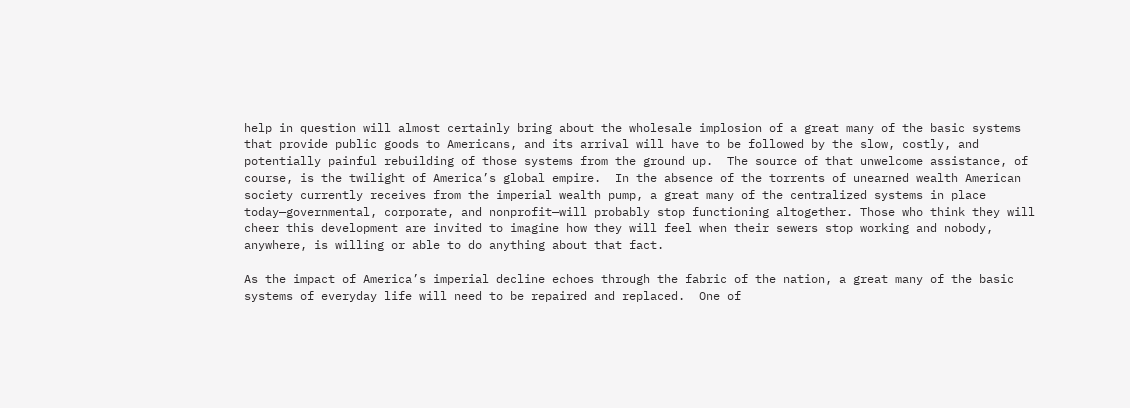help in question will almost certainly bring about the wholesale implosion of a great many of the basic systems that provide public goods to Americans, and its arrival will have to be followed by the slow, costly, and potentially painful rebuilding of those systems from the ground up.  The source of that unwelcome assistance, of course, is the twilight of America’s global empire.  In the absence of the torrents of unearned wealth American society currently receives from the imperial wealth pump, a great many of the centralized systems in place today—governmental, corporate, and nonprofit—will probably stop functioning altogether. Those who think they will cheer this development are invited to imagine how they will feel when their sewers stop working and nobody, anywhere, is willing or able to do anything about that fact.

As the impact of America’s imperial decline echoes through the fabric of the nation, a great many of the basic systems of everyday life will need to be repaired and replaced.  One of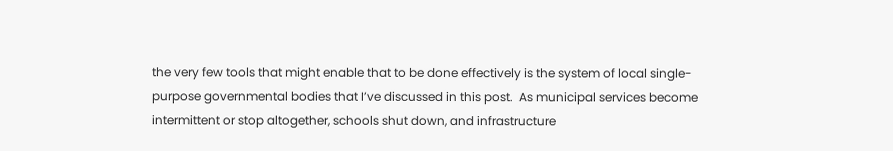the very few tools that might enable that to be done effectively is the system of local single-purpose governmental bodies that I’ve discussed in this post.  As municipal services become intermittent or stop altogether, schools shut down, and infrastructure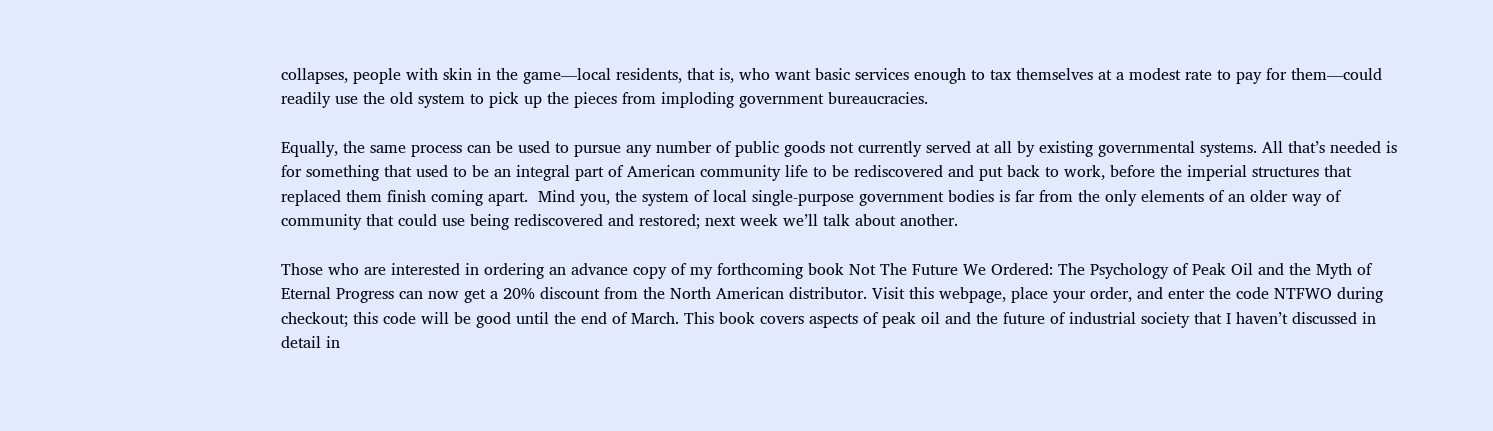collapses, people with skin in the game—local residents, that is, who want basic services enough to tax themselves at a modest rate to pay for them—could readily use the old system to pick up the pieces from imploding government bureaucracies.

Equally, the same process can be used to pursue any number of public goods not currently served at all by existing governmental systems. All that’s needed is for something that used to be an integral part of American community life to be rediscovered and put back to work, before the imperial structures that replaced them finish coming apart.  Mind you, the system of local single-purpose government bodies is far from the only elements of an older way of community that could use being rediscovered and restored; next week we’ll talk about another.

Those who are interested in ordering an advance copy of my forthcoming book Not The Future We Ordered: The Psychology of Peak Oil and the Myth of Eternal Progress can now get a 20% discount from the North American distributor. Visit this webpage, place your order, and enter the code NTFWO during checkout; this code will be good until the end of March. This book covers aspects of peak oil and the future of industrial society that I haven’t discussed in detail in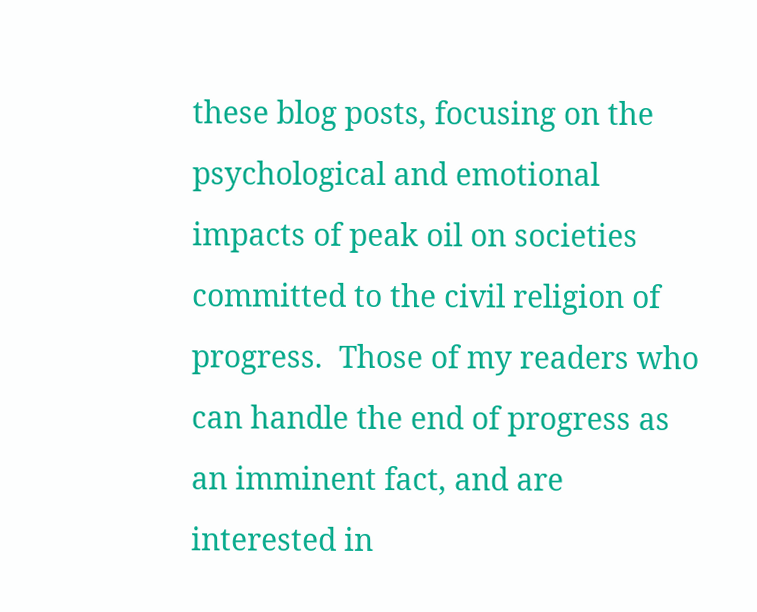these blog posts, focusing on the psychological and emotional impacts of peak oil on societies committed to the civil religion of progress.  Those of my readers who can handle the end of progress as an imminent fact, and are interested in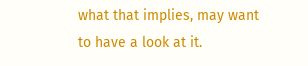what that implies, may want to have a look at it.